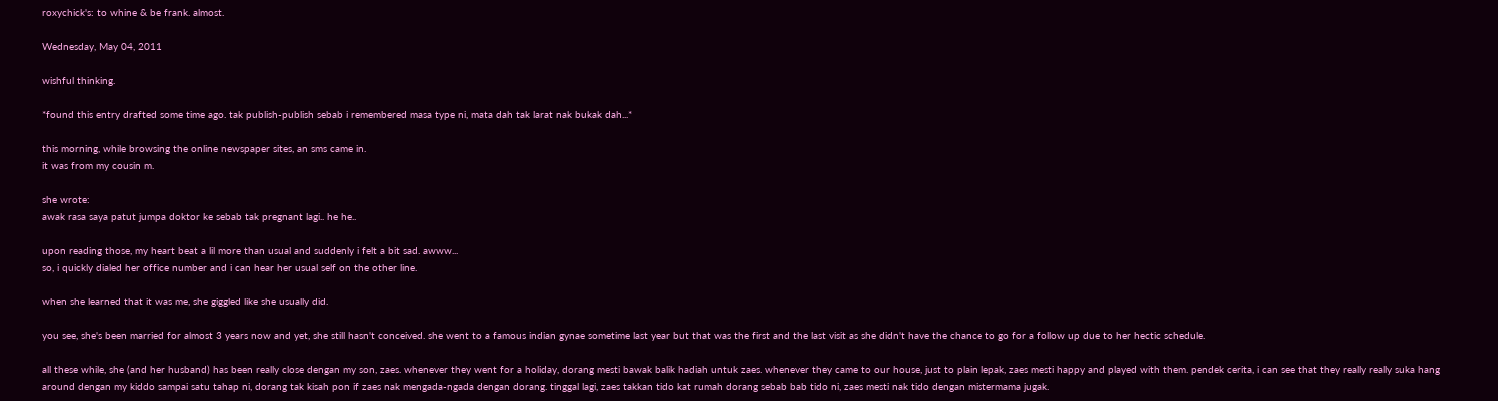roxychick's: to whine & be frank. almost.

Wednesday, May 04, 2011

wishful thinking.

*found this entry drafted some time ago. tak publish-publish sebab i remembered masa type ni, mata dah tak larat nak bukak dah...*

this morning, while browsing the online newspaper sites, an sms came in.
it was from my cousin m.

she wrote:
awak rasa saya patut jumpa doktor ke sebab tak pregnant lagi.. he he..

upon reading those, my heart beat a lil more than usual and suddenly i felt a bit sad. awww...
so, i quickly dialed her office number and i can hear her usual self on the other line.

when she learned that it was me, she giggled like she usually did.

you see, she's been married for almost 3 years now and yet, she still hasn't conceived. she went to a famous indian gynae sometime last year but that was the first and the last visit as she didn't have the chance to go for a follow up due to her hectic schedule.

all these while, she (and her husband) has been really close dengan my son, zaes. whenever they went for a holiday, dorang mesti bawak balik hadiah untuk zaes. whenever they came to our house, just to plain lepak, zaes mesti happy and played with them. pendek cerita, i can see that they really really suka hang around dengan my kiddo sampai satu tahap ni, dorang tak kisah pon if zaes nak mengada-ngada dengan dorang. tinggal lagi, zaes takkan tido kat rumah dorang sebab bab tido ni, zaes mesti nak tido dengan mistermama jugak.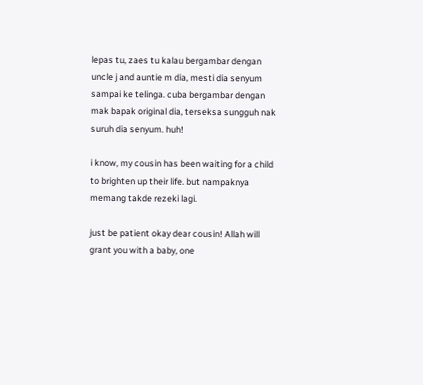lepas tu, zaes tu kalau bergambar dengan uncle j and auntie m dia, mesti dia senyum sampai ke telinga. cuba bergambar dengan mak bapak original dia, terseksa sungguh nak suruh dia senyum. huh!

i know, my cousin has been waiting for a child to brighten up their life. but nampaknya memang takde rezeki lagi.

just be patient okay dear cousin! Allah will grant you with a baby, one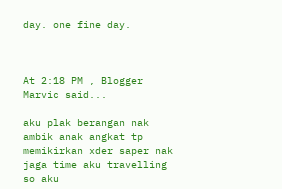day. one fine day.



At 2:18 PM , Blogger Marvic said...

aku plak berangan nak ambik anak angkat tp memikirkan xder saper nak jaga time aku travelling so aku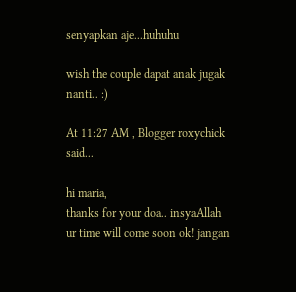senyapkan aje...huhuhu

wish the couple dapat anak jugak nanti.. :)

At 11:27 AM , Blogger roxychick said...

hi maria,
thanks for your doa.. insyaAllah ur time will come soon ok! jangan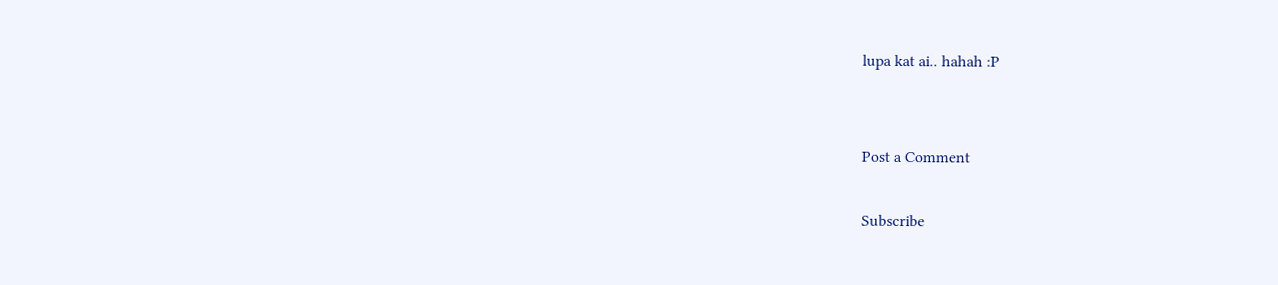lupa kat ai.. hahah :P


Post a Comment

Subscribe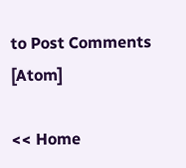to Post Comments [Atom]

<< Home